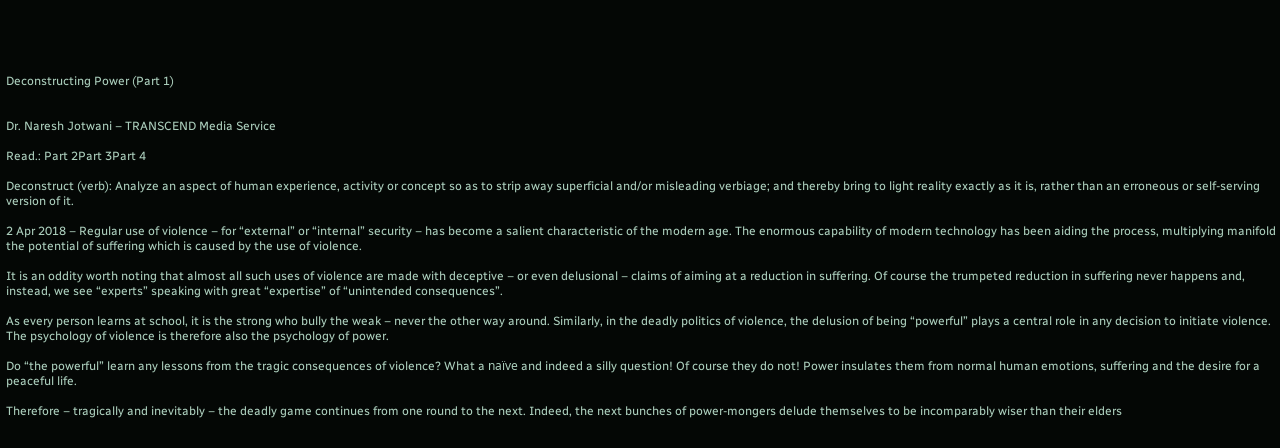Deconstructing Power (Part 1)


Dr. Naresh Jotwani – TRANSCEND Media Service

Read.: Part 2Part 3Part 4

Deconstruct (verb): Analyze an aspect of human experience, activity or concept so as to strip away superficial and/or misleading verbiage; and thereby bring to light reality exactly as it is, rather than an erroneous or self-serving version of it.

2 Apr 2018 – Regular use of violence – for “external” or “internal” security – has become a salient characteristic of the modern age. The enormous capability of modern technology has been aiding the process, multiplying manifold the potential of suffering which is caused by the use of violence.

It is an oddity worth noting that almost all such uses of violence are made with deceptive – or even delusional – claims of aiming at a reduction in suffering. Of course the trumpeted reduction in suffering never happens and, instead, we see “experts” speaking with great “expertise” of “unintended consequences”.

As every person learns at school, it is the strong who bully the weak – never the other way around. Similarly, in the deadly politics of violence, the delusion of being “powerful” plays a central role in any decision to initiate violence. The psychology of violence is therefore also the psychology of power.

Do “the powerful” learn any lessons from the tragic consequences of violence? What a naïve and indeed a silly question! Of course they do not! Power insulates them from normal human emotions, suffering and the desire for a peaceful life.

Therefore – tragically and inevitably – the deadly game continues from one round to the next. Indeed, the next bunches of power-mongers delude themselves to be incomparably wiser than their elders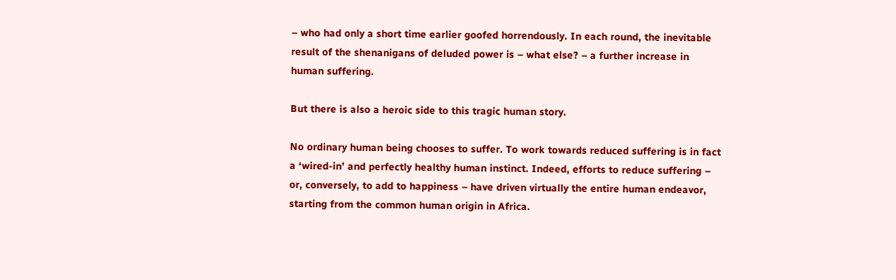– who had only a short time earlier goofed horrendously. In each round, the inevitable result of the shenanigans of deluded power is – what else? – a further increase in human suffering.

But there is also a heroic side to this tragic human story.

No ordinary human being chooses to suffer. To work towards reduced suffering is in fact a ‘wired-in’ and perfectly healthy human instinct. Indeed, efforts to reduce suffering – or, conversely, to add to happiness – have driven virtually the entire human endeavor, starting from the common human origin in Africa.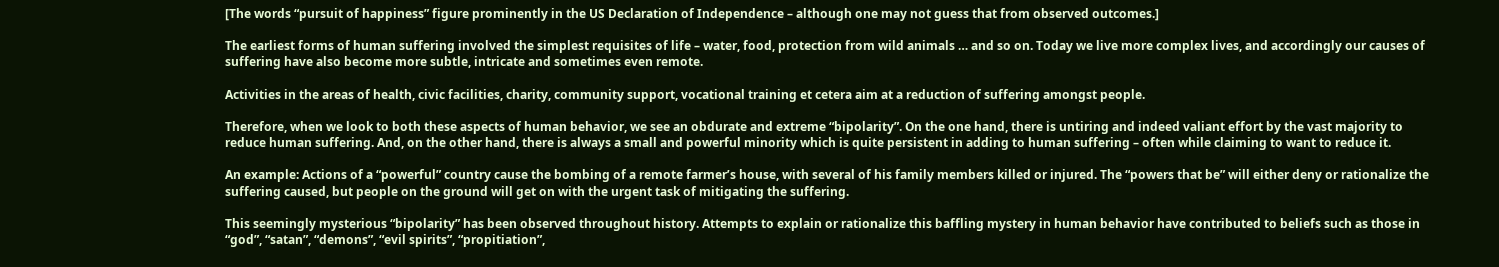[The words “pursuit of happiness” figure prominently in the US Declaration of Independence – although one may not guess that from observed outcomes.]

The earliest forms of human suffering involved the simplest requisites of life – water, food, protection from wild animals … and so on. Today we live more complex lives, and accordingly our causes of suffering have also become more subtle, intricate and sometimes even remote.

Activities in the areas of health, civic facilities, charity, community support, vocational training et cetera aim at a reduction of suffering amongst people.

Therefore, when we look to both these aspects of human behavior, we see an obdurate and extreme “bipolarity”. On the one hand, there is untiring and indeed valiant effort by the vast majority to reduce human suffering. And, on the other hand, there is always a small and powerful minority which is quite persistent in adding to human suffering – often while claiming to want to reduce it.

An example: Actions of a “powerful” country cause the bombing of a remote farmer’s house, with several of his family members killed or injured. The “powers that be” will either deny or rationalize the suffering caused, but people on the ground will get on with the urgent task of mitigating the suffering.

This seemingly mysterious “bipolarity” has been observed throughout history. Attempts to explain or rationalize this baffling mystery in human behavior have contributed to beliefs such as those in “god”, “satan”, “demons”, “evil spirits”, “propitiation”,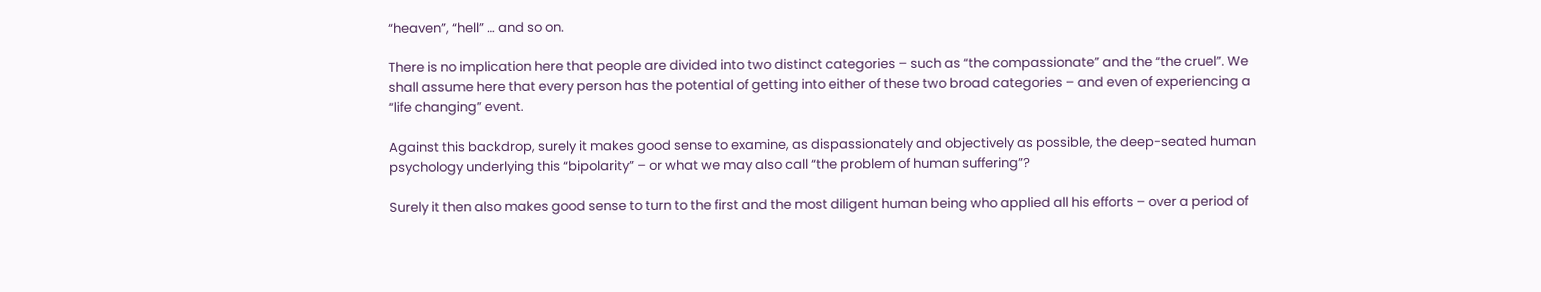“heaven”, “hell” … and so on.

There is no implication here that people are divided into two distinct categories – such as “the compassionate” and the “the cruel”. We shall assume here that every person has the potential of getting into either of these two broad categories – and even of experiencing a “life changing” event.

Against this backdrop, surely it makes good sense to examine, as dispassionately and objectively as possible, the deep-seated human psychology underlying this “bipolarity” – or what we may also call “the problem of human suffering”?

Surely it then also makes good sense to turn to the first and the most diligent human being who applied all his efforts – over a period of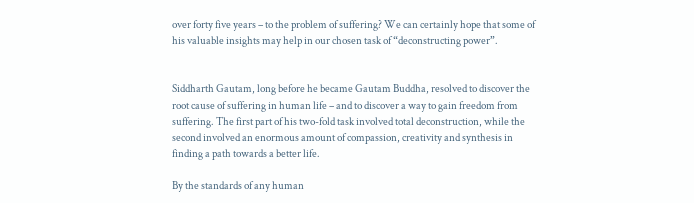over forty five years – to the problem of suffering? We can certainly hope that some of his valuable insights may help in our chosen task of “deconstructing power”.


Siddharth Gautam, long before he became Gautam Buddha, resolved to discover the root cause of suffering in human life – and to discover a way to gain freedom from suffering. The first part of his two-fold task involved total deconstruction, while the second involved an enormous amount of compassion, creativity and synthesis in finding a path towards a better life.

By the standards of any human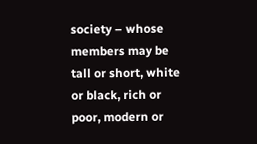society – whose members may be tall or short, white or black, rich or poor, modern or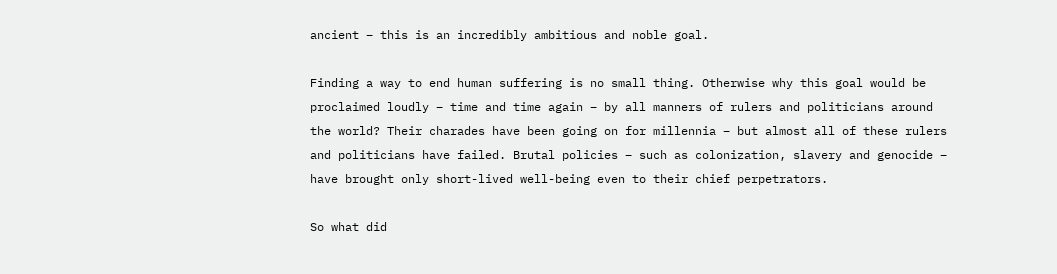ancient – this is an incredibly ambitious and noble goal.

Finding a way to end human suffering is no small thing. Otherwise why this goal would be proclaimed loudly – time and time again – by all manners of rulers and politicians around the world? Their charades have been going on for millennia – but almost all of these rulers and politicians have failed. Brutal policies – such as colonization, slavery and genocide – have brought only short-lived well-being even to their chief perpetrators.

So what did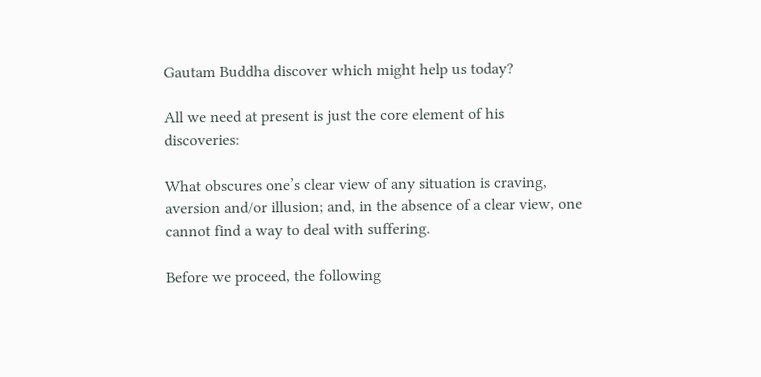Gautam Buddha discover which might help us today?

All we need at present is just the core element of his discoveries:

What obscures one’s clear view of any situation is craving, aversion and/or illusion; and, in the absence of a clear view, one cannot find a way to deal with suffering.

Before we proceed, the following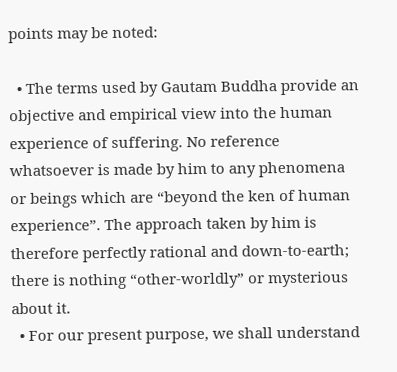points may be noted:

  • The terms used by Gautam Buddha provide an objective and empirical view into the human experience of suffering. No reference whatsoever is made by him to any phenomena or beings which are “beyond the ken of human experience”. The approach taken by him is therefore perfectly rational and down-to-earth; there is nothing “other-worldly” or mysterious about it.
  • For our present purpose, we shall understand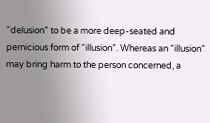“delusion” to be a more deep-seated and pernicious form of “illusion”. Whereas an “illusion” may bring harm to the person concerned, a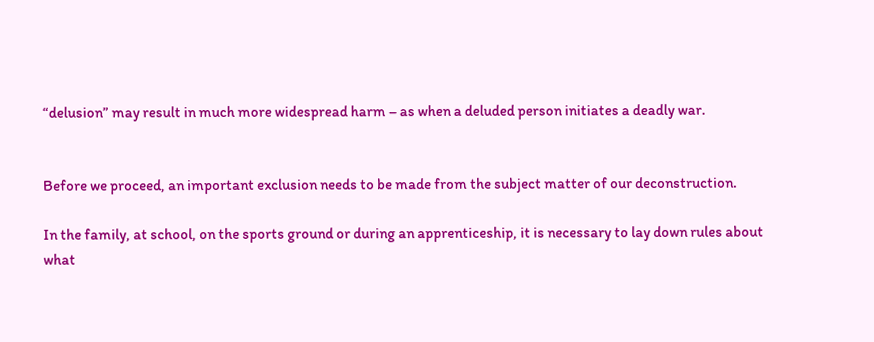“delusion” may result in much more widespread harm – as when a deluded person initiates a deadly war.


Before we proceed, an important exclusion needs to be made from the subject matter of our deconstruction.

In the family, at school, on the sports ground or during an apprenticeship, it is necessary to lay down rules about what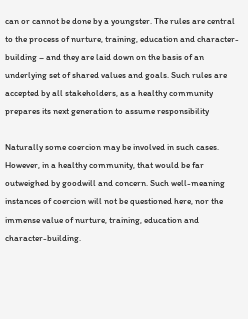can or cannot be done by a youngster. The rules are central to the process of nurture, training, education and character-building – and they are laid down on the basis of an underlying set of shared values and goals. Such rules are accepted by all stakeholders, as a healthy community prepares its next generation to assume responsibility

Naturally some coercion may be involved in such cases. However, in a healthy community, that would be far outweighed by goodwill and concern. Such well-meaning instances of coercion will not be questioned here, nor the immense value of nurture, training, education and character-building.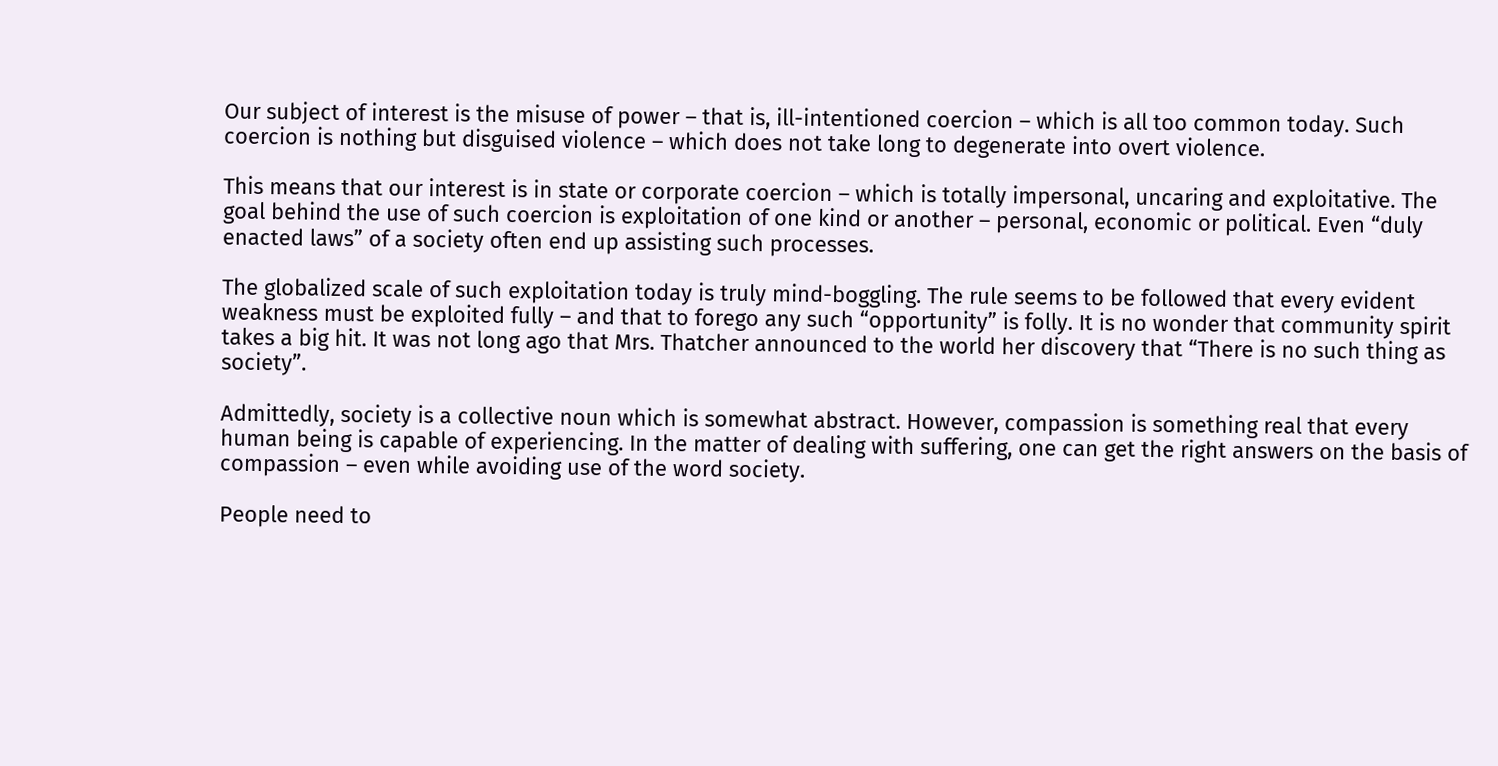Our subject of interest is the misuse of power – that is, ill-intentioned coercion – which is all too common today. Such coercion is nothing but disguised violence – which does not take long to degenerate into overt violence.

This means that our interest is in state or corporate coercion – which is totally impersonal, uncaring and exploitative. The goal behind the use of such coercion is exploitation of one kind or another – personal, economic or political. Even “duly enacted laws” of a society often end up assisting such processes.

The globalized scale of such exploitation today is truly mind-boggling. The rule seems to be followed that every evident weakness must be exploited fully – and that to forego any such “opportunity” is folly. It is no wonder that community spirit takes a big hit. It was not long ago that Mrs. Thatcher announced to the world her discovery that “There is no such thing as society”.

Admittedly, society is a collective noun which is somewhat abstract. However, compassion is something real that every human being is capable of experiencing. In the matter of dealing with suffering, one can get the right answers on the basis of compassion – even while avoiding use of the word society.

People need to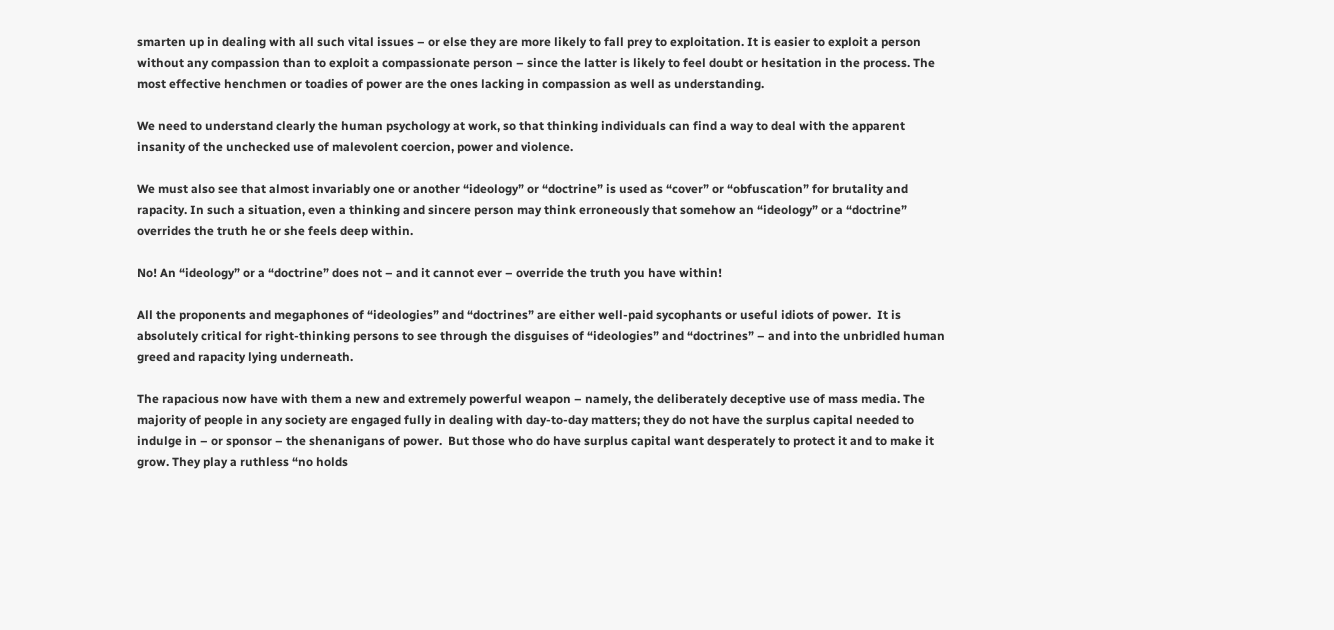smarten up in dealing with all such vital issues – or else they are more likely to fall prey to exploitation. It is easier to exploit a person without any compassion than to exploit a compassionate person – since the latter is likely to feel doubt or hesitation in the process. The most effective henchmen or toadies of power are the ones lacking in compassion as well as understanding.

We need to understand clearly the human psychology at work, so that thinking individuals can find a way to deal with the apparent insanity of the unchecked use of malevolent coercion, power and violence.

We must also see that almost invariably one or another “ideology” or “doctrine” is used as “cover” or “obfuscation” for brutality and rapacity. In such a situation, even a thinking and sincere person may think erroneously that somehow an “ideology” or a “doctrine” overrides the truth he or she feels deep within.

No! An “ideology” or a “doctrine” does not – and it cannot ever – override the truth you have within!

All the proponents and megaphones of “ideologies” and “doctrines” are either well-paid sycophants or useful idiots of power.  It is absolutely critical for right-thinking persons to see through the disguises of “ideologies” and “doctrines” – and into the unbridled human greed and rapacity lying underneath.

The rapacious now have with them a new and extremely powerful weapon – namely, the deliberately deceptive use of mass media. The majority of people in any society are engaged fully in dealing with day-to-day matters; they do not have the surplus capital needed to indulge in – or sponsor – the shenanigans of power.  But those who do have surplus capital want desperately to protect it and to make it grow. They play a ruthless “no holds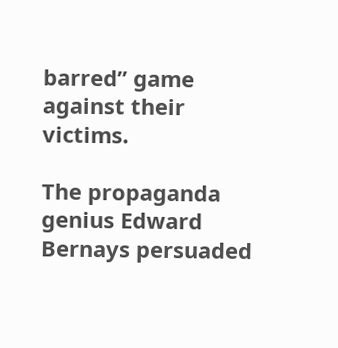barred” game against their victims.

The propaganda genius Edward Bernays persuaded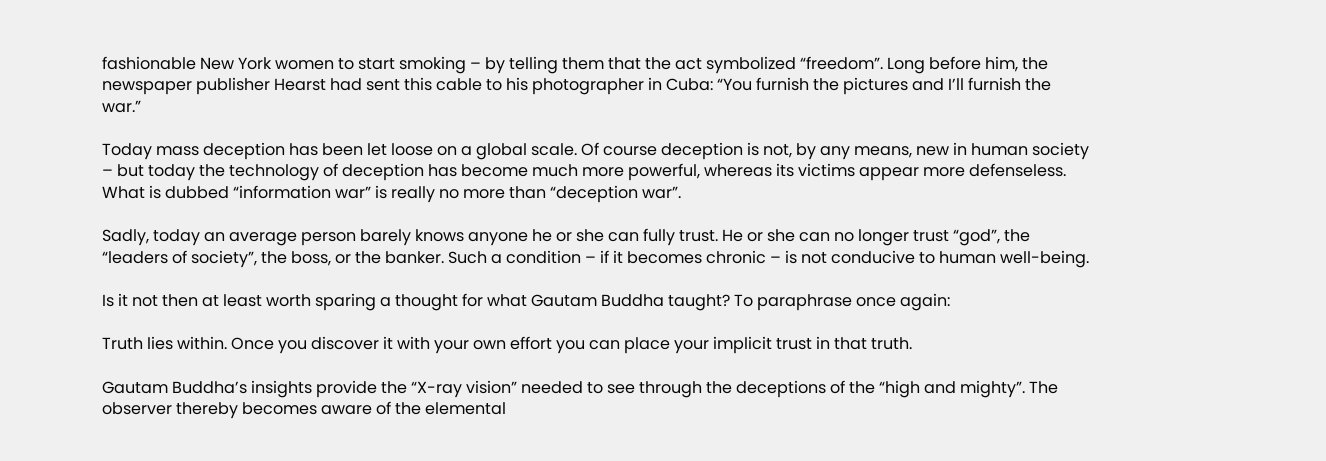fashionable New York women to start smoking – by telling them that the act symbolized “freedom”. Long before him, the newspaper publisher Hearst had sent this cable to his photographer in Cuba: “You furnish the pictures and I’ll furnish the war.”

Today mass deception has been let loose on a global scale. Of course deception is not, by any means, new in human society – but today the technology of deception has become much more powerful, whereas its victims appear more defenseless. What is dubbed “information war” is really no more than “deception war”.

Sadly, today an average person barely knows anyone he or she can fully trust. He or she can no longer trust “god”, the “leaders of society”, the boss, or the banker. Such a condition – if it becomes chronic – is not conducive to human well-being.

Is it not then at least worth sparing a thought for what Gautam Buddha taught? To paraphrase once again:

Truth lies within. Once you discover it with your own effort you can place your implicit trust in that truth.

Gautam Buddha’s insights provide the “X-ray vision” needed to see through the deceptions of the “high and mighty”. The observer thereby becomes aware of the elemental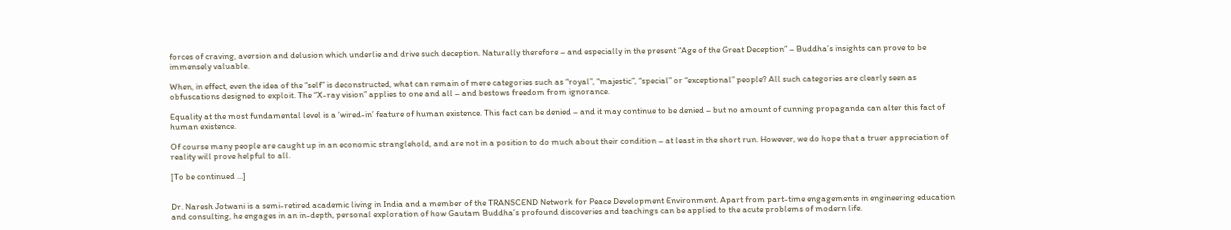forces of craving, aversion and delusion which underlie and drive such deception. Naturally therefore – and especially in the present “Age of the Great Deception” – Buddha’s insights can prove to be immensely valuable.

When, in effect, even the idea of the “self” is deconstructed, what can remain of mere categories such as “royal”, “majestic”, “special” or “exceptional” people? All such categories are clearly seen as obfuscations designed to exploit. The “X-ray vision” applies to one and all – and bestows freedom from ignorance.

Equality at the most fundamental level is a ‘wired-in’ feature of human existence. This fact can be denied – and it may continue to be denied – but no amount of cunning propaganda can alter this fact of human existence.

Of course many people are caught up in an economic stranglehold, and are not in a position to do much about their condition – at least in the short run. However, we do hope that a truer appreciation of reality will prove helpful to all.

[To be continued …]


Dr. Naresh Jotwani is a semi-retired academic living in India and a member of the TRANSCEND Network for Peace Development Environment. Apart from part-time engagements in engineering education and consulting, he engages in an in-depth, personal exploration of how Gautam Buddha’s profound discoveries and teachings can be applied to the acute problems of modern life.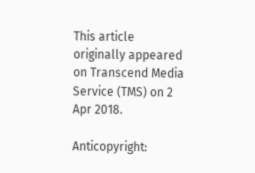This article originally appeared on Transcend Media Service (TMS) on 2 Apr 2018.

Anticopyright: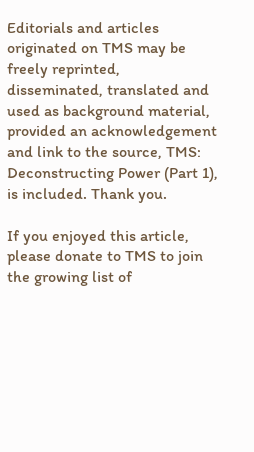Editorials and articles originated on TMS may be freely reprinted, disseminated, translated and used as background material, provided an acknowledgement and link to the source, TMS: Deconstructing Power (Part 1), is included. Thank you.

If you enjoyed this article, please donate to TMS to join the growing list of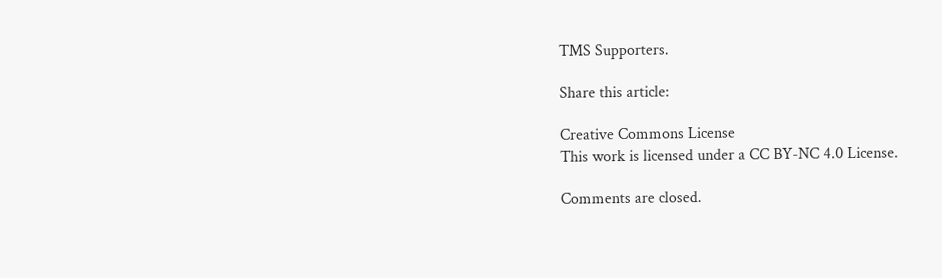TMS Supporters.

Share this article:

Creative Commons License
This work is licensed under a CC BY-NC 4.0 License.

Comments are closed.